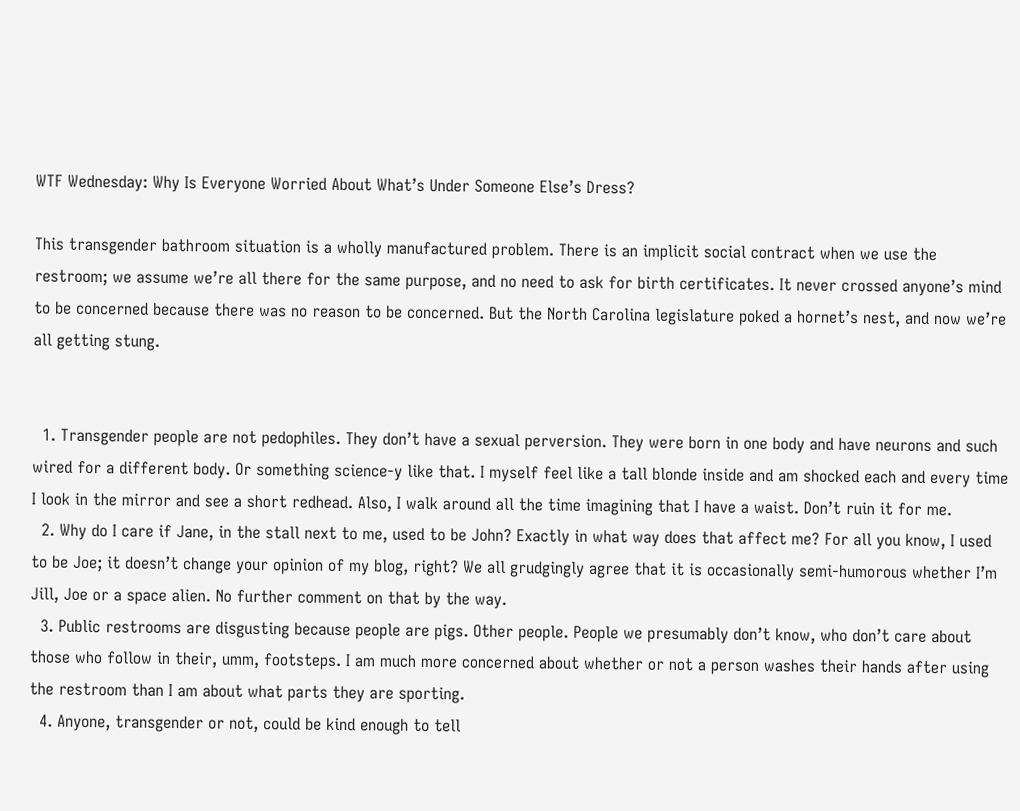WTF Wednesday: Why Is Everyone Worried About What’s Under Someone Else’s Dress?

This transgender bathroom situation is a wholly manufactured problem. There is an implicit social contract when we use the restroom; we assume we’re all there for the same purpose, and no need to ask for birth certificates. It never crossed anyone’s mind to be concerned because there was no reason to be concerned. But the North Carolina legislature poked a hornet’s nest, and now we’re all getting stung.


  1. Transgender people are not pedophiles. They don’t have a sexual perversion. They were born in one body and have neurons and such wired for a different body. Or something science-y like that. I myself feel like a tall blonde inside and am shocked each and every time I look in the mirror and see a short redhead. Also, I walk around all the time imagining that I have a waist. Don’t ruin it for me.
  2. Why do I care if Jane, in the stall next to me, used to be John? Exactly in what way does that affect me? For all you know, I used to be Joe; it doesn’t change your opinion of my blog, right? We all grudgingly agree that it is occasionally semi-humorous whether I’m Jill, Joe or a space alien. No further comment on that by the way.
  3. Public restrooms are disgusting because people are pigs. Other people. People we presumably don’t know, who don’t care about those who follow in their, umm, footsteps. I am much more concerned about whether or not a person washes their hands after using the restroom than I am about what parts they are sporting.
  4. Anyone, transgender or not, could be kind enough to tell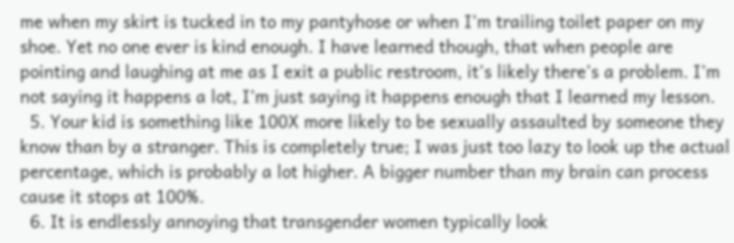me when my skirt is tucked in to my pantyhose or when I’m trailing toilet paper on my shoe. Yet no one ever is kind enough. I have learned though, that when people are pointing and laughing at me as I exit a public restroom, it’s likely there’s a problem. I’m not saying it happens a lot, I’m just saying it happens enough that I learned my lesson.
  5. Your kid is something like 100X more likely to be sexually assaulted by someone they know than by a stranger. This is completely true; I was just too lazy to look up the actual percentage, which is probably a lot higher. A bigger number than my brain can process cause it stops at 100%.
  6. It is endlessly annoying that transgender women typically look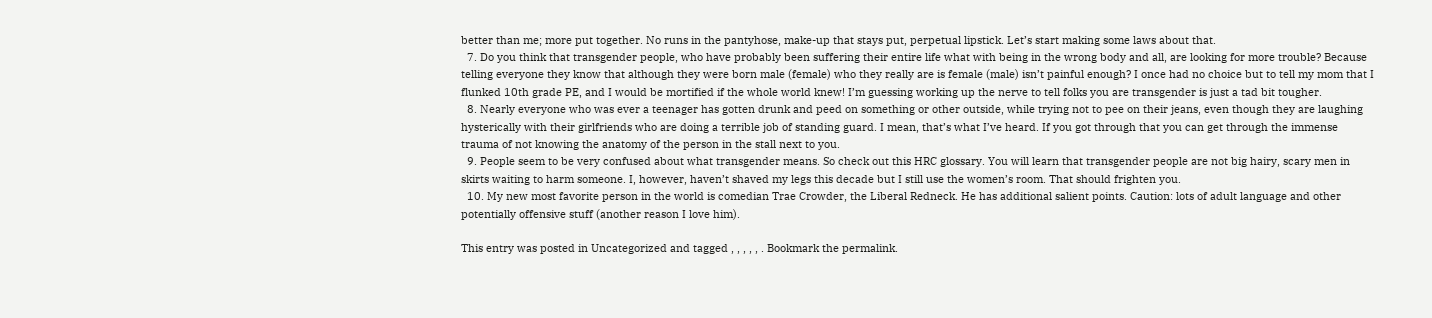better than me; more put together. No runs in the pantyhose, make-up that stays put, perpetual lipstick. Let’s start making some laws about that.
  7. Do you think that transgender people, who have probably been suffering their entire life what with being in the wrong body and all, are looking for more trouble? Because telling everyone they know that although they were born male (female) who they really are is female (male) isn’t painful enough? I once had no choice but to tell my mom that I flunked 10th grade PE, and I would be mortified if the whole world knew! I’m guessing working up the nerve to tell folks you are transgender is just a tad bit tougher.
  8. Nearly everyone who was ever a teenager has gotten drunk and peed on something or other outside, while trying not to pee on their jeans, even though they are laughing hysterically with their girlfriends who are doing a terrible job of standing guard. I mean, that’s what I’ve heard. If you got through that you can get through the immense trauma of not knowing the anatomy of the person in the stall next to you.
  9. People seem to be very confused about what transgender means. So check out this HRC glossary. You will learn that transgender people are not big hairy, scary men in skirts waiting to harm someone. I, however, haven’t shaved my legs this decade but I still use the women’s room. That should frighten you.
  10. My new most favorite person in the world is comedian Trae Crowder, the Liberal Redneck. He has additional salient points. Caution: lots of adult language and other potentially offensive stuff (another reason I love him).

This entry was posted in Uncategorized and tagged , , , , , . Bookmark the permalink.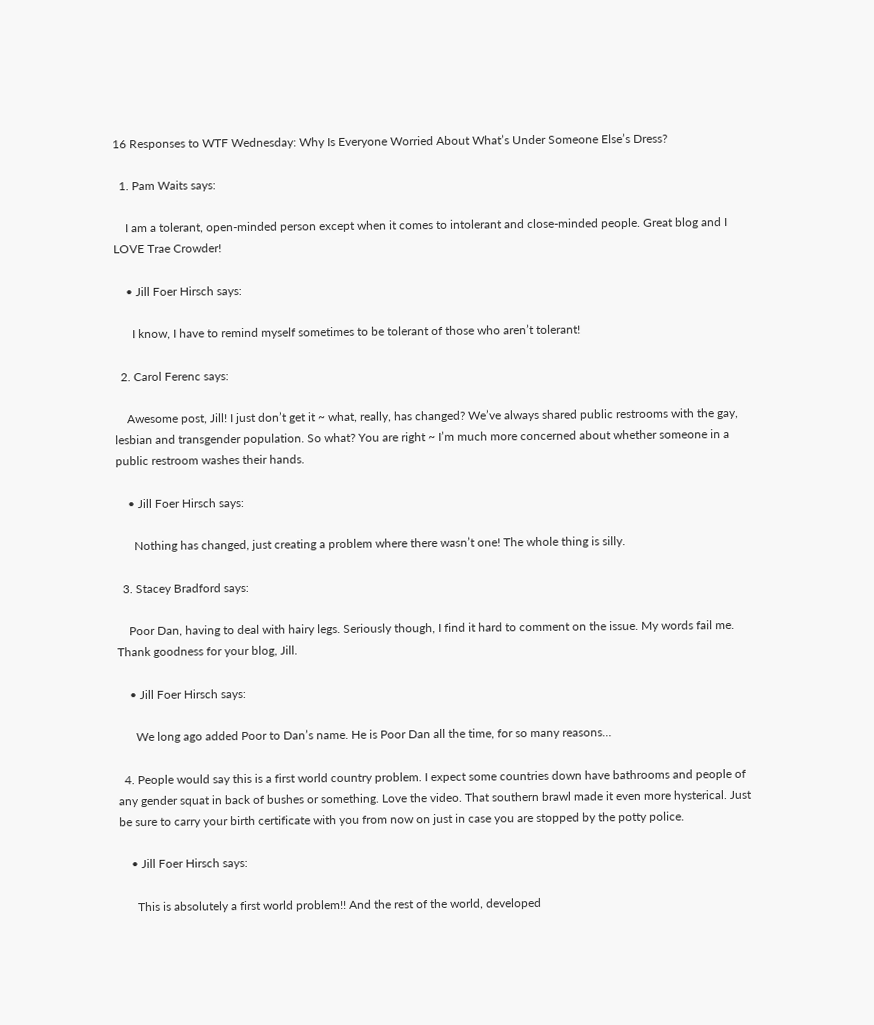16 Responses to WTF Wednesday: Why Is Everyone Worried About What’s Under Someone Else’s Dress?

  1. Pam Waits says:

    I am a tolerant, open-minded person except when it comes to intolerant and close-minded people. Great blog and I LOVE Trae Crowder!

    • Jill Foer Hirsch says:

      I know, I have to remind myself sometimes to be tolerant of those who aren’t tolerant!

  2. Carol Ferenc says:

    Awesome post, Jill! I just don’t get it ~ what, really, has changed? We’ve always shared public restrooms with the gay, lesbian and transgender population. So what? You are right ~ I’m much more concerned about whether someone in a public restroom washes their hands.

    • Jill Foer Hirsch says:

      Nothing has changed, just creating a problem where there wasn’t one! The whole thing is silly.

  3. Stacey Bradford says:

    Poor Dan, having to deal with hairy legs. Seriously though, I find it hard to comment on the issue. My words fail me. Thank goodness for your blog, Jill.

    • Jill Foer Hirsch says:

      We long ago added Poor to Dan’s name. He is Poor Dan all the time, for so many reasons…

  4. People would say this is a first world country problem. I expect some countries down have bathrooms and people of any gender squat in back of bushes or something. Love the video. That southern brawl made it even more hysterical. Just be sure to carry your birth certificate with you from now on just in case you are stopped by the potty police.

    • Jill Foer Hirsch says:

      This is absolutely a first world problem!! And the rest of the world, developed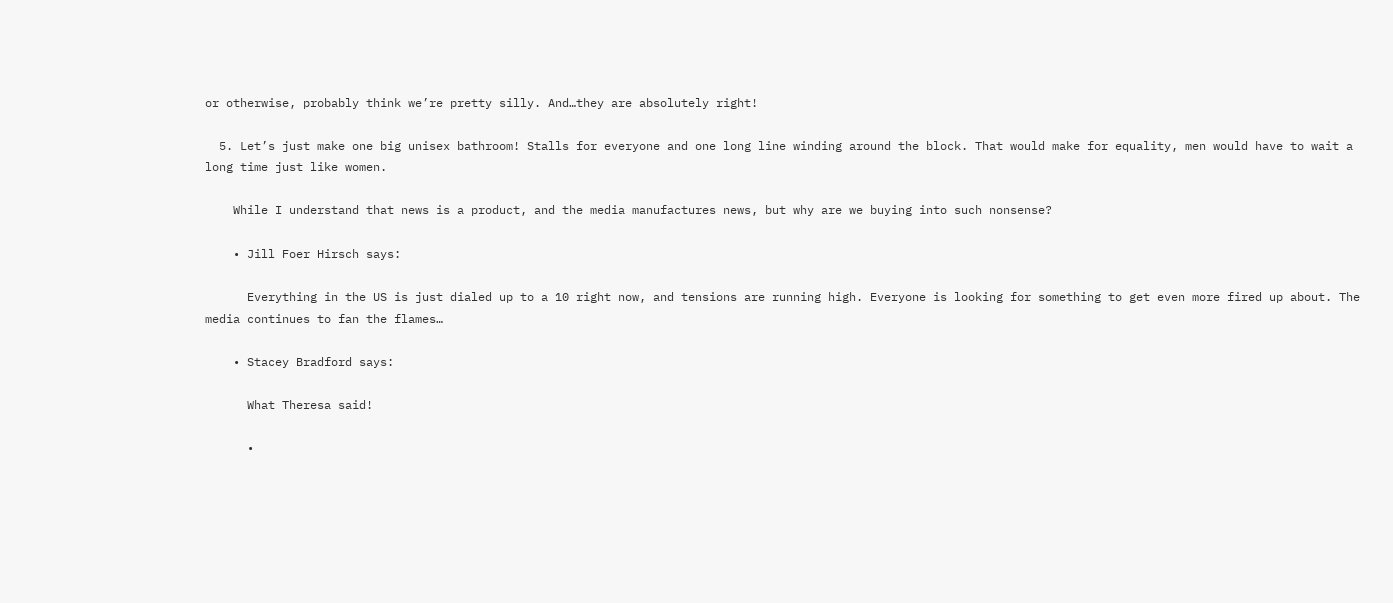or otherwise, probably think we’re pretty silly. And…they are absolutely right!

  5. Let’s just make one big unisex bathroom! Stalls for everyone and one long line winding around the block. That would make for equality, men would have to wait a long time just like women.

    While I understand that news is a product, and the media manufactures news, but why are we buying into such nonsense?

    • Jill Foer Hirsch says:

      Everything in the US is just dialed up to a 10 right now, and tensions are running high. Everyone is looking for something to get even more fired up about. The media continues to fan the flames…

    • Stacey Bradford says:

      What Theresa said!

      •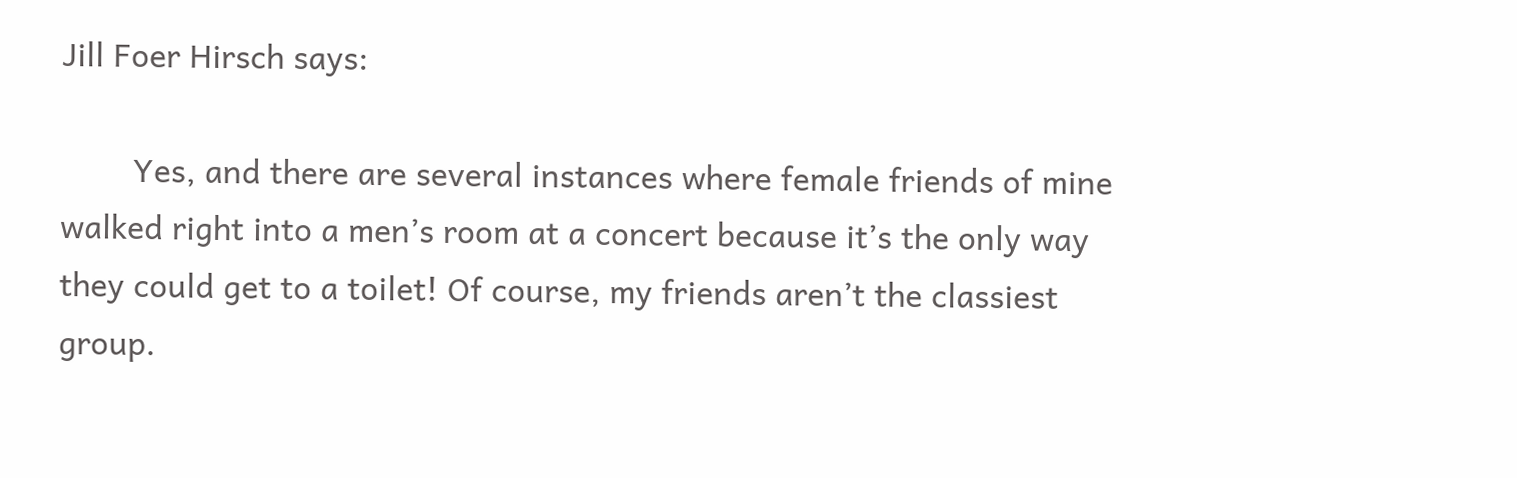Jill Foer Hirsch says:

        Yes, and there are several instances where female friends of mine walked right into a men’s room at a concert because it’s the only way they could get to a toilet! Of course, my friends aren’t the classiest group.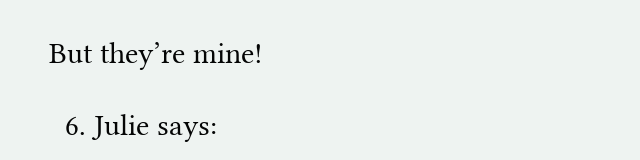But they’re mine!

  6. Julie says: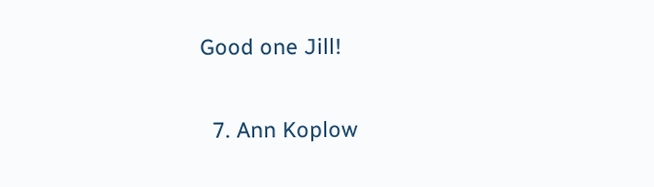Good one Jill!

  7. Ann Koplow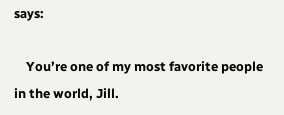says:

    You’re one of my most favorite people in the world, Jill.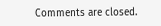Comments are closed.